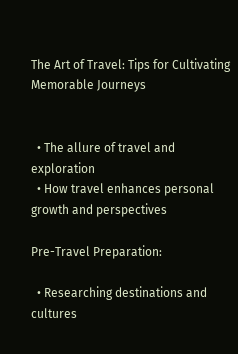The Art of Travel: Tips for Cultivating Memorable Journeys


  • The allure of travel and exploration
  • How travel enhances personal growth and perspectives

Pre-Travel Preparation:

  • Researching destinations and cultures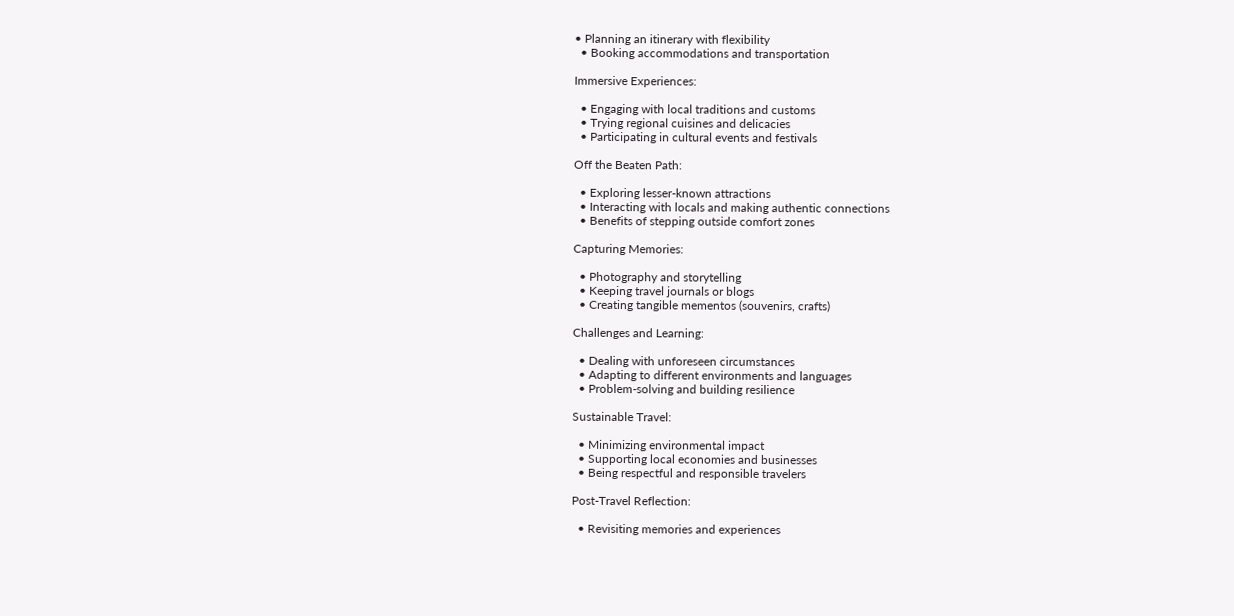• Planning an itinerary with flexibility
  • Booking accommodations and transportation

Immersive Experiences:

  • Engaging with local traditions and customs
  • Trying regional cuisines and delicacies
  • Participating in cultural events and festivals

Off the Beaten Path:

  • Exploring lesser-known attractions
  • Interacting with locals and making authentic connections
  • Benefits of stepping outside comfort zones

Capturing Memories:

  • Photography and storytelling
  • Keeping travel journals or blogs
  • Creating tangible mementos (souvenirs, crafts)

Challenges and Learning:

  • Dealing with unforeseen circumstances
  • Adapting to different environments and languages
  • Problem-solving and building resilience

Sustainable Travel:

  • Minimizing environmental impact
  • Supporting local economies and businesses
  • Being respectful and responsible travelers

Post-Travel Reflection:

  • Revisiting memories and experiences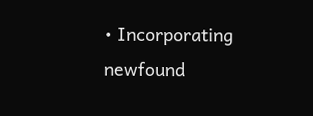• Incorporating newfound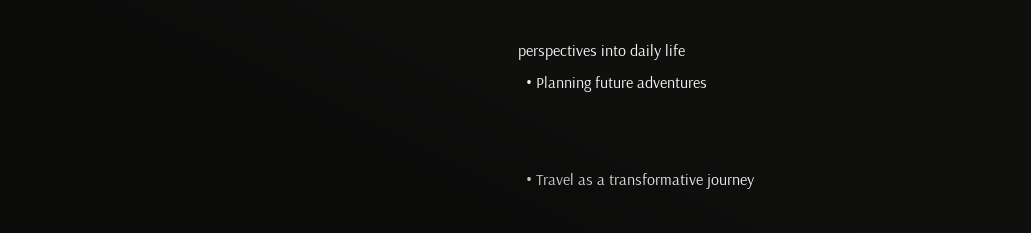perspectives into daily life
  • Planning future adventures


  • Travel as a transformative journey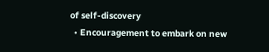of self-discovery
  • Encouragement to embark on new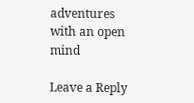adventures with an open mind

Leave a Reply